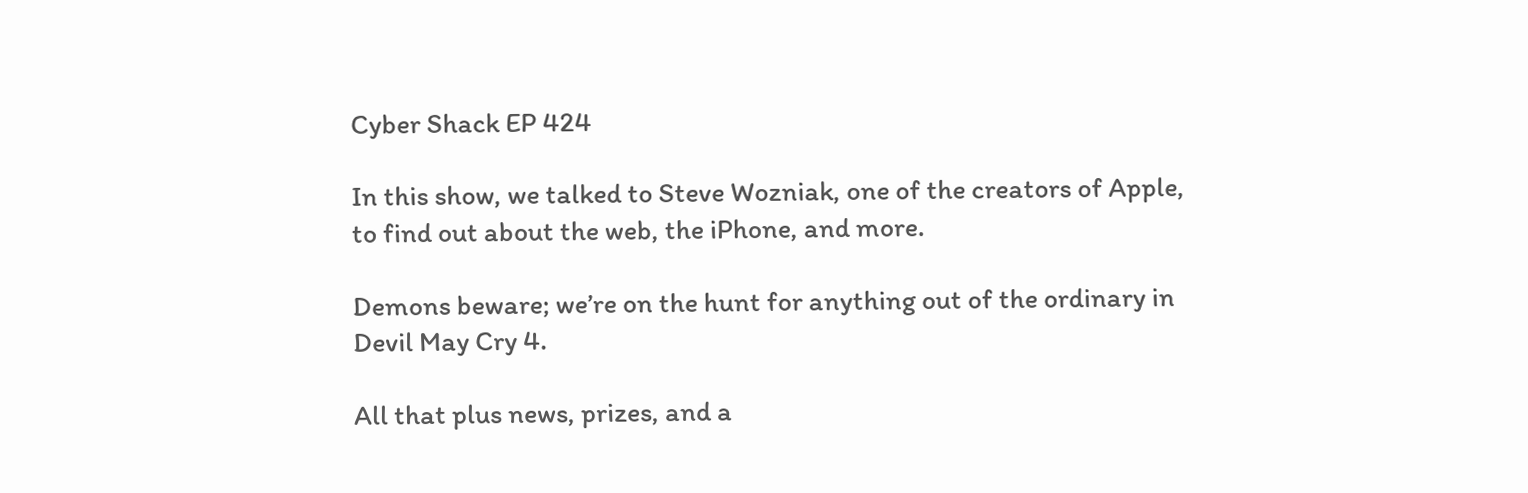Cyber Shack EP 424

In this show, we talked to Steve Wozniak, one of the creators of Apple, to find out about the web, the iPhone, and more.

Demons beware; we’re on the hunt for anything out of the ordinary in Devil May Cry 4.

All that plus news, prizes, and a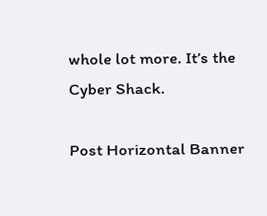whole lot more. It’s the Cyber Shack.

Post Horizontal Banner